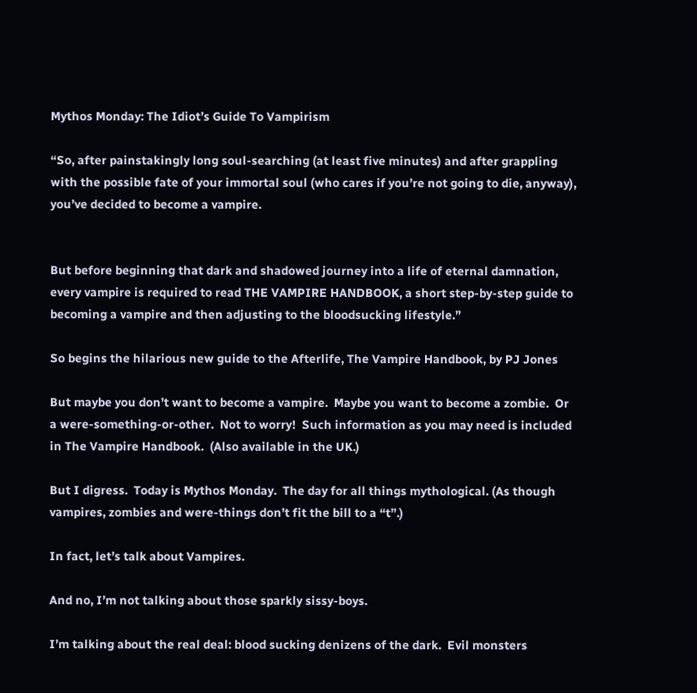Mythos Monday: The Idiot’s Guide To Vampirism

“So, after painstakingly long soul-searching (at least five minutes) and after grappling with the possible fate of your immortal soul (who cares if you’re not going to die, anyway), you’ve decided to become a vampire.


But before beginning that dark and shadowed journey into a life of eternal damnation, every vampire is required to read THE VAMPIRE HANDBOOK, a short step-by-step guide to becoming a vampire and then adjusting to the bloodsucking lifestyle.”

So begins the hilarious new guide to the Afterlife, The Vampire Handbook, by PJ Jones

But maybe you don’t want to become a vampire.  Maybe you want to become a zombie.  Or a were-something-or-other.  Not to worry!  Such information as you may need is included in The Vampire Handbook.  (Also available in the UK.)

But I digress.  Today is Mythos Monday.  The day for all things mythological. (As though vampires, zombies and were-things don’t fit the bill to a “t”.)

In fact, let’s talk about Vampires.

And no, I’m not talking about those sparkly sissy-boys.

I’m talking about the real deal: blood sucking denizens of the dark.  Evil monsters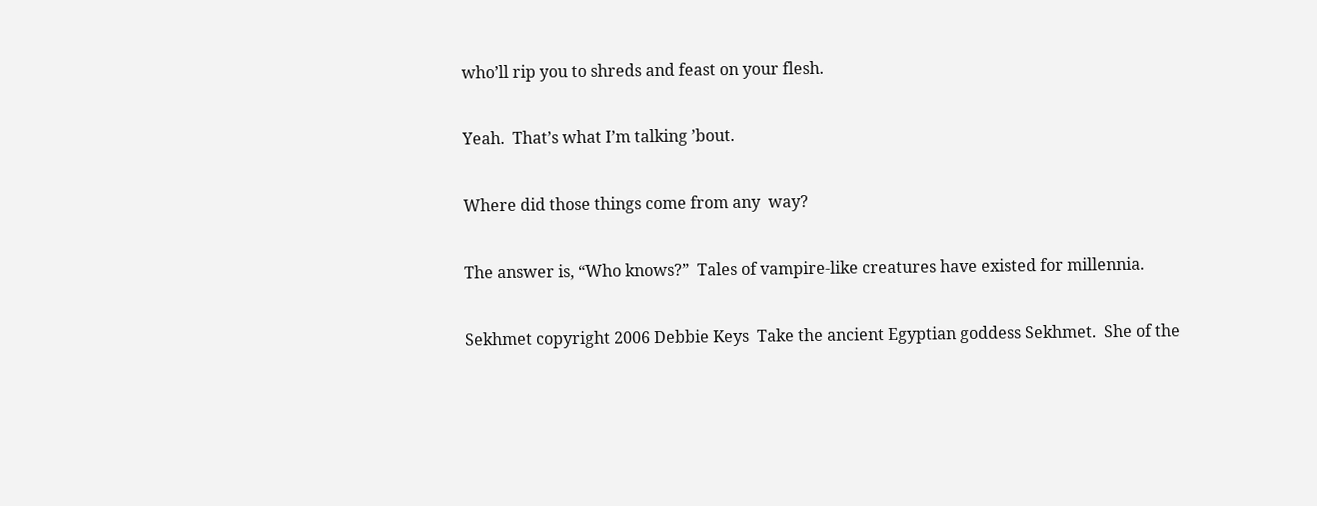who’ll rip you to shreds and feast on your flesh.

Yeah.  That’s what I’m talking ’bout.

Where did those things come from any  way?

The answer is, “Who knows?”  Tales of vampire-like creatures have existed for millennia.

Sekhmet copyright 2006 Debbie Keys  Take the ancient Egyptian goddess Sekhmet.  She of the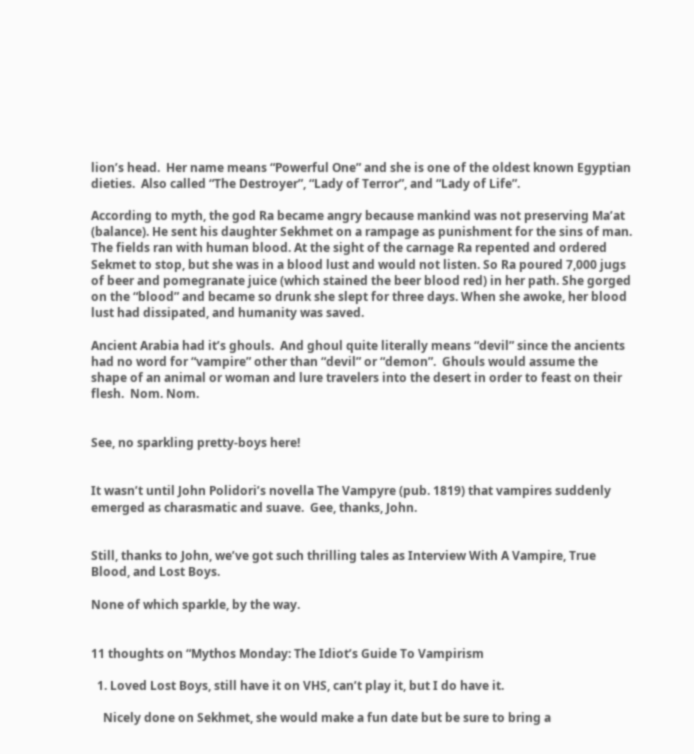lion’s head.  Her name means “Powerful One” and she is one of the oldest known Egyptian dieties.  Also called “The Destroyer”, “Lady of Terror”, and “Lady of Life”.

According to myth, the god Ra became angry because mankind was not preserving Ma’at (balance). He sent his daughter Sekhmet on a rampage as punishment for the sins of man. The fields ran with human blood. At the sight of the carnage Ra repented and ordered Sekmet to stop, but she was in a blood lust and would not listen. So Ra poured 7,000 jugs of beer and pomegranate juice (which stained the beer blood red) in her path. She gorged on the “blood” and became so drunk she slept for three days. When she awoke, her blood lust had dissipated, and humanity was saved.

Ancient Arabia had it’s ghouls.  And ghoul quite literally means “devil” since the ancients had no word for “vampire” other than “devil” or “demon”.  Ghouls would assume the shape of an animal or woman and lure travelers into the desert in order to feast on their flesh.  Nom. Nom.


See, no sparkling pretty-boys here!


It wasn’t until John Polidori’s novella The Vampyre (pub. 1819) that vampires suddenly emerged as charasmatic and suave.  Gee, thanks, John.


Still, thanks to John, we’ve got such thrilling tales as Interview With A Vampire, True Blood, and Lost Boys.

None of which sparkle, by the way.


11 thoughts on “Mythos Monday: The Idiot’s Guide To Vampirism

  1. Loved Lost Boys, still have it on VHS, can’t play it, but I do have it.

    Nicely done on Sekhmet, she would make a fun date but be sure to bring a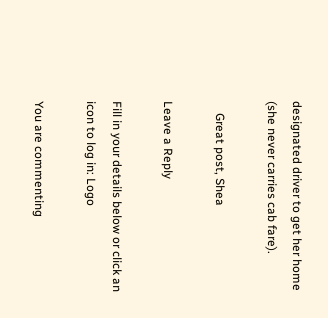designated driver to get her home (she never carries cab fare).

    Great post, Shea

Leave a Reply

Fill in your details below or click an icon to log in: Logo

You are commenting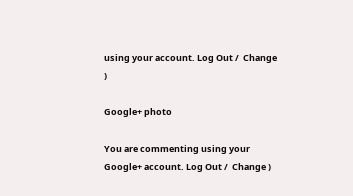using your account. Log Out /  Change )

Google+ photo

You are commenting using your Google+ account. Log Out /  Change )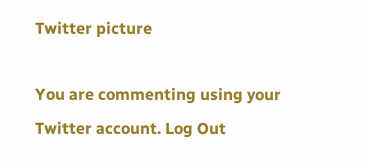Twitter picture

You are commenting using your Twitter account. Log Out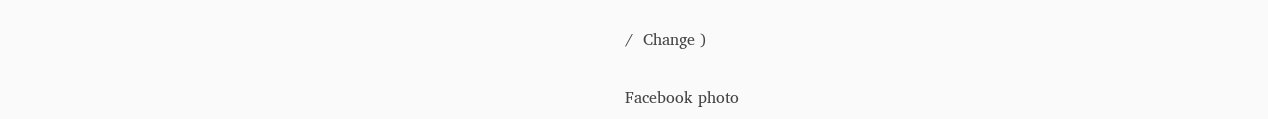/  Change )

Facebook photo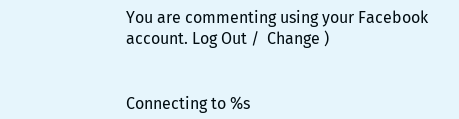You are commenting using your Facebook account. Log Out /  Change )


Connecting to %s